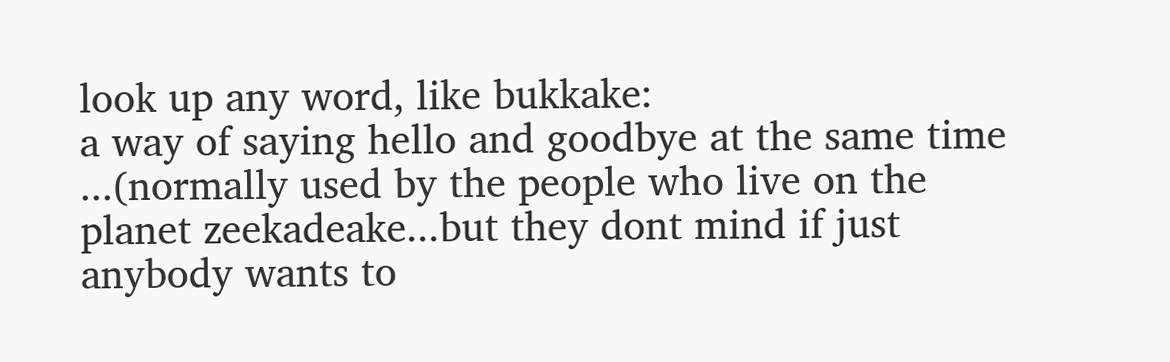look up any word, like bukkake:
a way of saying hello and goodbye at the same time ...(normally used by the people who live on the planet zeekadeake...but they dont mind if just anybody wants to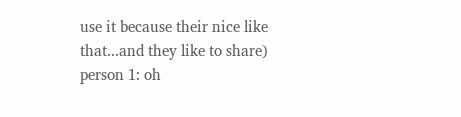use it because their nice like that...and they like to share)
person 1: oh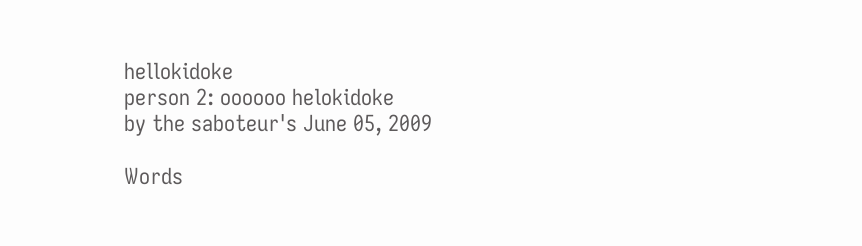hellokidoke
person 2: oooooo helokidoke
by the saboteur's June 05, 2009

Words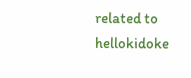related to hellokidoke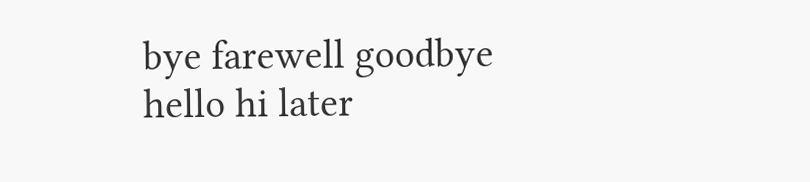bye farewell goodbye hello hi later